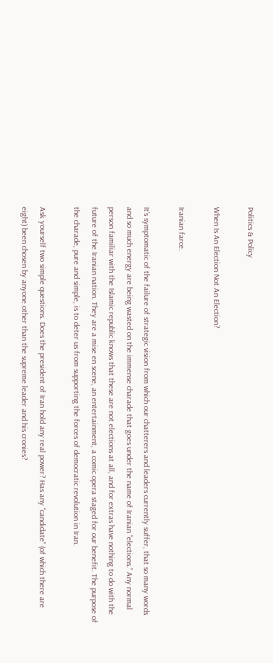Politics & Policy

When Is An Election Not An Election?

Iranian farce.

It’s symptomatic of the failure of strategic vision from which our chatterers and leaders currently suffer, that so many words and so much energy are being wasted on the immense charade that goes under the name of Iranian “elections.” Any normal person familiar with the Islamic republic knows that these are not elections at all, and for extras have nothing to do with the future of the Iranian nation. They are a mise en scene, an entertainment, a comic opera staged for our benefit. The purpose of the charade, pure and simple, is to deter us from supporting the forces of democratic revolution in Iran.

Ask yourself two simple questions. Does the president of Iran hold any real power? Has any “candidate” (of which there are eight) been chosen by anyone other than the supreme leader and his cronies?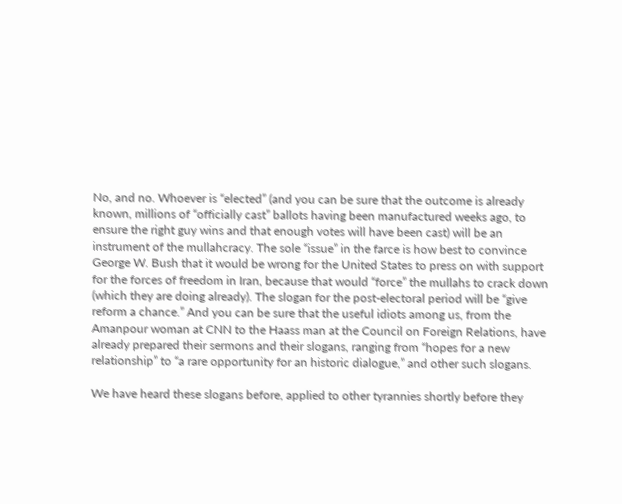No, and no. Whoever is “elected” (and you can be sure that the outcome is already known, millions of “officially cast” ballots having been manufactured weeks ago, to ensure the right guy wins and that enough votes will have been cast) will be an instrument of the mullahcracy. The sole “issue” in the farce is how best to convince George W. Bush that it would be wrong for the United States to press on with support for the forces of freedom in Iran, because that would “force” the mullahs to crack down (which they are doing already). The slogan for the post-electoral period will be “give reform a chance.” And you can be sure that the useful idiots among us, from the Amanpour woman at CNN to the Haass man at the Council on Foreign Relations, have already prepared their sermons and their slogans, ranging from “hopes for a new relationship” to “a rare opportunity for an historic dialogue,” and other such slogans.

We have heard these slogans before, applied to other tyrannies shortly before they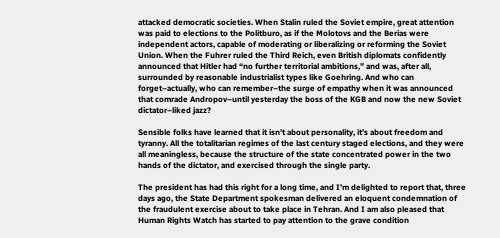attacked democratic societies. When Stalin ruled the Soviet empire, great attention was paid to elections to the Politburo, as if the Molotovs and the Berias were independent actors, capable of moderating or liberalizing or reforming the Soviet Union. When the Fuhrer ruled the Third Reich, even British diplomats confidently announced that Hitler had “no further territorial ambitions,” and was, after all, surrounded by reasonable industrialist types like Goehring. And who can forget–actually, who can remember–the surge of empathy when it was announced that comrade Andropov–until yesterday the boss of the KGB and now the new Soviet dictator–liked jazz?

Sensible folks have learned that it isn’t about personality, it’s about freedom and tyranny. All the totalitarian regimes of the last century staged elections, and they were all meaningless, because the structure of the state concentrated power in the two hands of the dictator, and exercised through the single party.

The president has had this right for a long time, and I’m delighted to report that, three days ago, the State Department spokesman delivered an eloquent condemnation of the fraudulent exercise about to take place in Tehran. And I am also pleased that Human Rights Watch has started to pay attention to the grave condition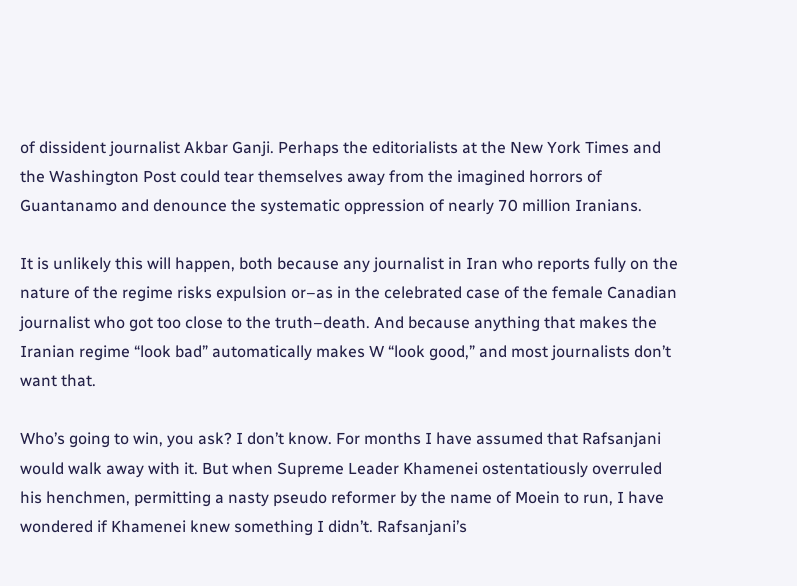of dissident journalist Akbar Ganji. Perhaps the editorialists at the New York Times and the Washington Post could tear themselves away from the imagined horrors of Guantanamo and denounce the systematic oppression of nearly 70 million Iranians.

It is unlikely this will happen, both because any journalist in Iran who reports fully on the nature of the regime risks expulsion or–as in the celebrated case of the female Canadian journalist who got too close to the truth–death. And because anything that makes the Iranian regime “look bad” automatically makes W “look good,” and most journalists don’t want that.

Who’s going to win, you ask? I don’t know. For months I have assumed that Rafsanjani would walk away with it. But when Supreme Leader Khamenei ostentatiously overruled his henchmen, permitting a nasty pseudo reformer by the name of Moein to run, I have wondered if Khamenei knew something I didn’t. Rafsanjani’s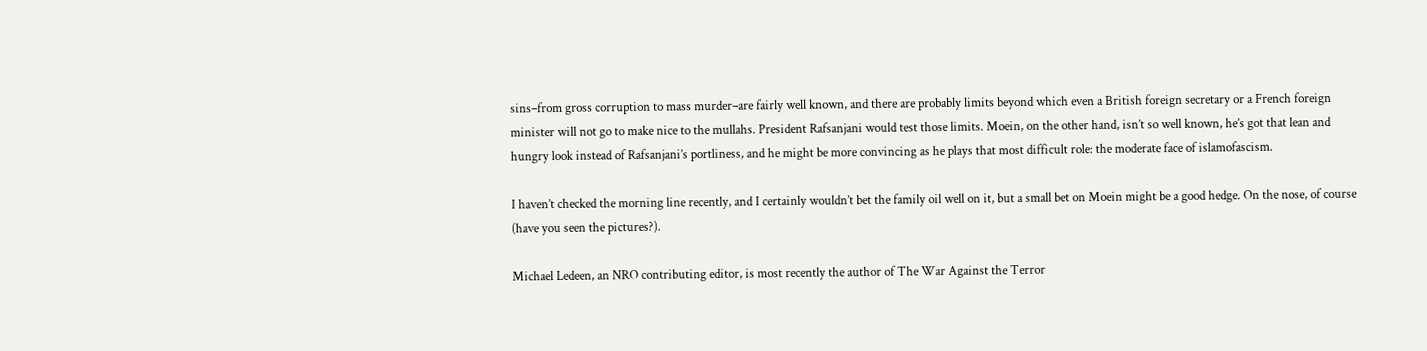sins–from gross corruption to mass murder–are fairly well known, and there are probably limits beyond which even a British foreign secretary or a French foreign minister will not go to make nice to the mullahs. President Rafsanjani would test those limits. Moein, on the other hand, isn’t so well known, he’s got that lean and hungry look instead of Rafsanjani’s portliness, and he might be more convincing as he plays that most difficult role: the moderate face of islamofascism.

I haven’t checked the morning line recently, and I certainly wouldn’t bet the family oil well on it, but a small bet on Moein might be a good hedge. On the nose, of course (have you seen the pictures?).

Michael Ledeen, an NRO contributing editor, is most recently the author of The War Against the Terror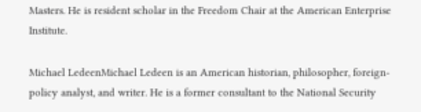Masters. He is resident scholar in the Freedom Chair at the American Enterprise Institute.

Michael LedeenMichael Ledeen is an American historian, philosopher, foreign-policy analyst, and writer. He is a former consultant to the National Security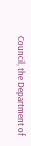Council, the Department of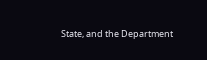State, and the Department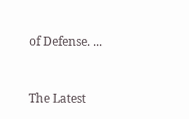of Defense. ...


The Latest